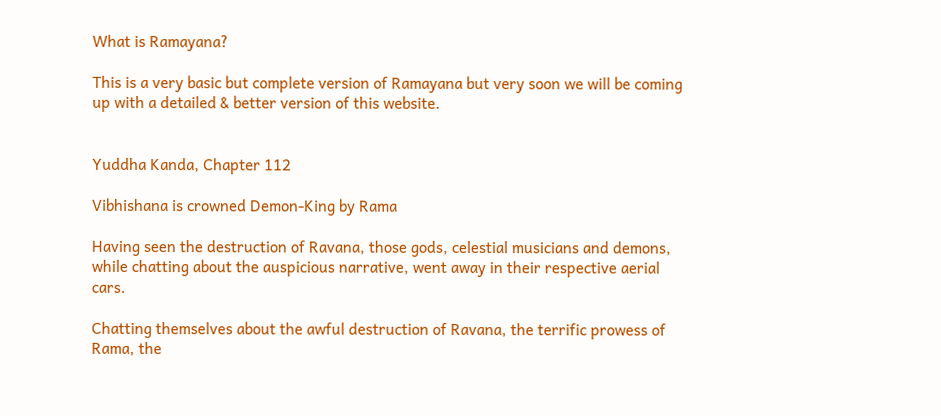What is Ramayana?

This is a very basic but complete version of Ramayana but very soon we will be coming up with a detailed & better version of this website.


Yuddha Kanda, Chapter 112

Vibhishana is crowned Demon-King by Rama

Having seen the destruction of Ravana, those gods, celestial musicians and demons, while chatting about the auspicious narrative, went away in their respective aerial cars.

Chatting themselves about the awful destruction of Ravana, the terrific prowess of Rama, the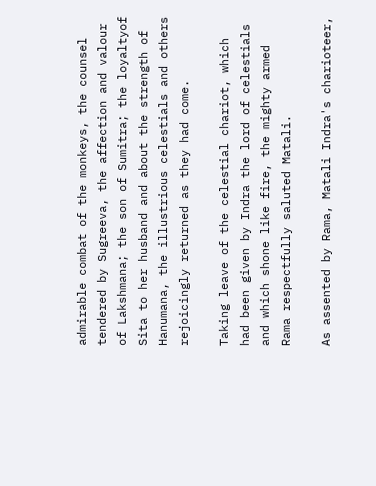admirable combat of the monkeys, the counsel tendered by Sugreeva, the affection and valour of Lakshmana; the son of Sumitra; the loyaltyof Sita to her husband and about the strength of Hanumana, the illustrious celestials and others rejoicingly returned as they had come.

Taking leave of the celestial chariot, which had been given by Indra the lord of celestials and which shone like fire, the mighty armed Rama respectfully saluted Matali.

As assented by Rama, Matali Indra's charioteer,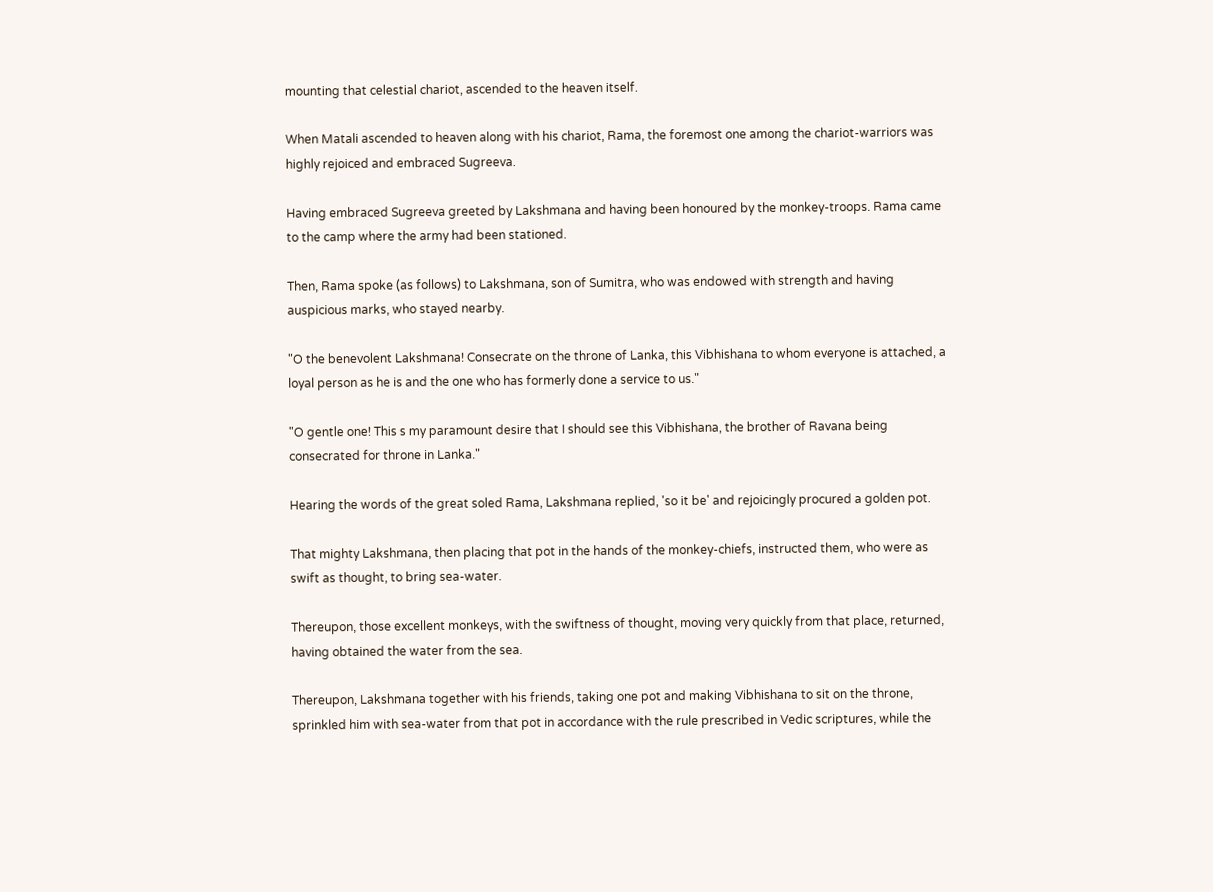mounting that celestial chariot, ascended to the heaven itself.

When Matali ascended to heaven along with his chariot, Rama, the foremost one among the chariot-warriors was highly rejoiced and embraced Sugreeva.

Having embraced Sugreeva greeted by Lakshmana and having been honoured by the monkey-troops. Rama came to the camp where the army had been stationed.

Then, Rama spoke (as follows) to Lakshmana, son of Sumitra, who was endowed with strength and having auspicious marks, who stayed nearby.

"O the benevolent Lakshmana! Consecrate on the throne of Lanka, this Vibhishana to whom everyone is attached, a loyal person as he is and the one who has formerly done a service to us."

"O gentle one! This s my paramount desire that I should see this Vibhishana, the brother of Ravana being consecrated for throne in Lanka."

Hearing the words of the great soled Rama, Lakshmana replied, 'so it be' and rejoicingly procured a golden pot.

That mighty Lakshmana, then placing that pot in the hands of the monkey-chiefs, instructed them, who were as swift as thought, to bring sea-water.

Thereupon, those excellent monkeys, with the swiftness of thought, moving very quickly from that place, returned, having obtained the water from the sea.

Thereupon, Lakshmana together with his friends, taking one pot and making Vibhishana to sit on the throne, sprinkled him with sea-water from that pot in accordance with the rule prescribed in Vedic scriptures, while the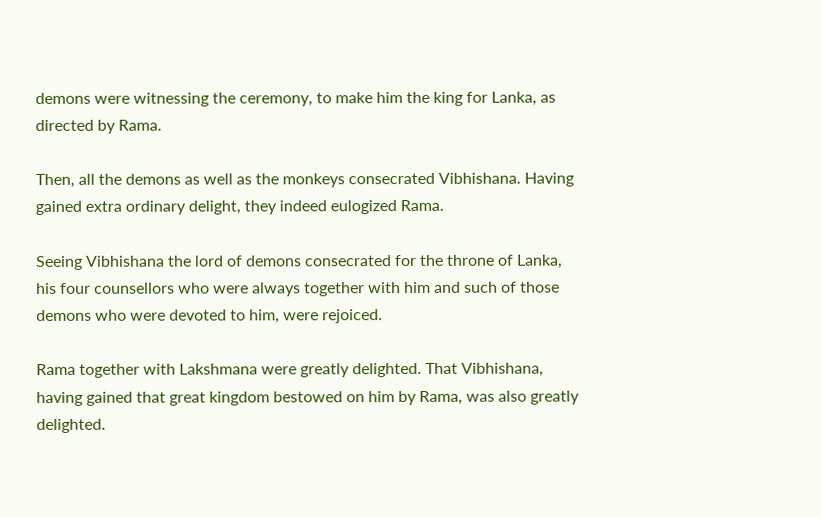demons were witnessing the ceremony, to make him the king for Lanka, as directed by Rama.

Then, all the demons as well as the monkeys consecrated Vibhishana. Having gained extra ordinary delight, they indeed eulogized Rama.

Seeing Vibhishana the lord of demons consecrated for the throne of Lanka, his four counsellors who were always together with him and such of those demons who were devoted to him, were rejoiced.

Rama together with Lakshmana were greatly delighted. That Vibhishana, having gained that great kingdom bestowed on him by Rama, was also greatly delighted.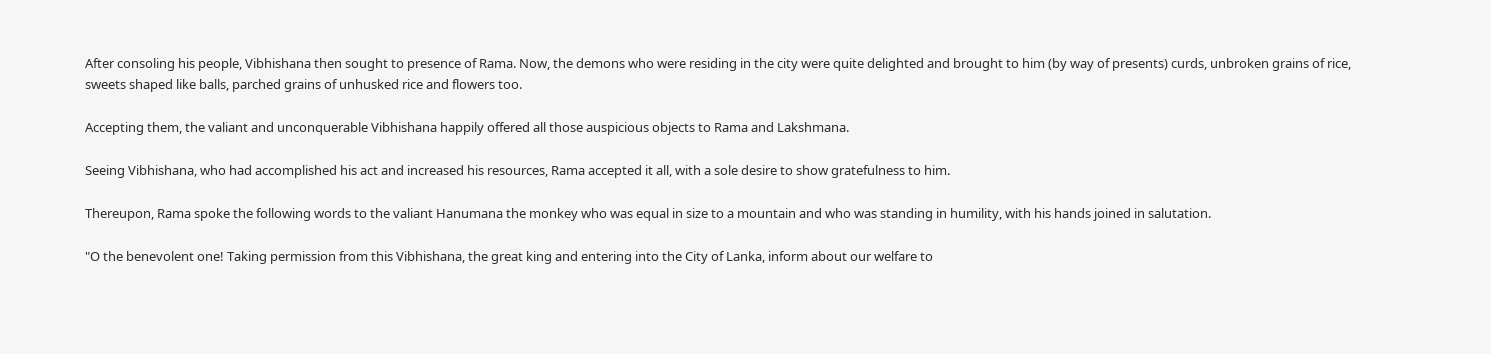After consoling his people, Vibhishana then sought to presence of Rama. Now, the demons who were residing in the city were quite delighted and brought to him (by way of presents) curds, unbroken grains of rice, sweets shaped like balls, parched grains of unhusked rice and flowers too.

Accepting them, the valiant and unconquerable Vibhishana happily offered all those auspicious objects to Rama and Lakshmana.

Seeing Vibhishana, who had accomplished his act and increased his resources, Rama accepted it all, with a sole desire to show gratefulness to him.

Thereupon, Rama spoke the following words to the valiant Hanumana the monkey who was equal in size to a mountain and who was standing in humility, with his hands joined in salutation.

"O the benevolent one! Taking permission from this Vibhishana, the great king and entering into the City of Lanka, inform about our welfare to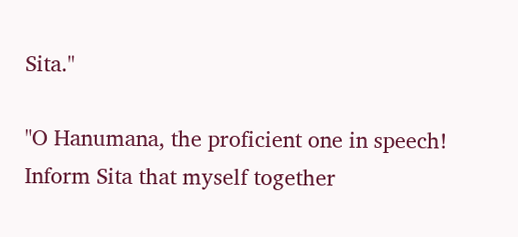Sita."

"O Hanumana, the proficient one in speech! Inform Sita that myself together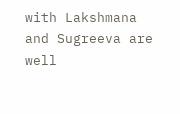with Lakshmana and Sugreeva are well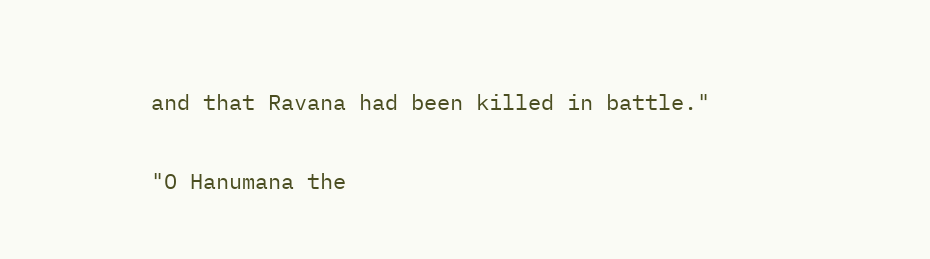and that Ravana had been killed in battle."

"O Hanumana the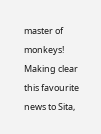master of monkeys! Making clear this favourite news to Sita,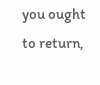you ought to return,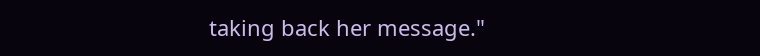taking back her message."